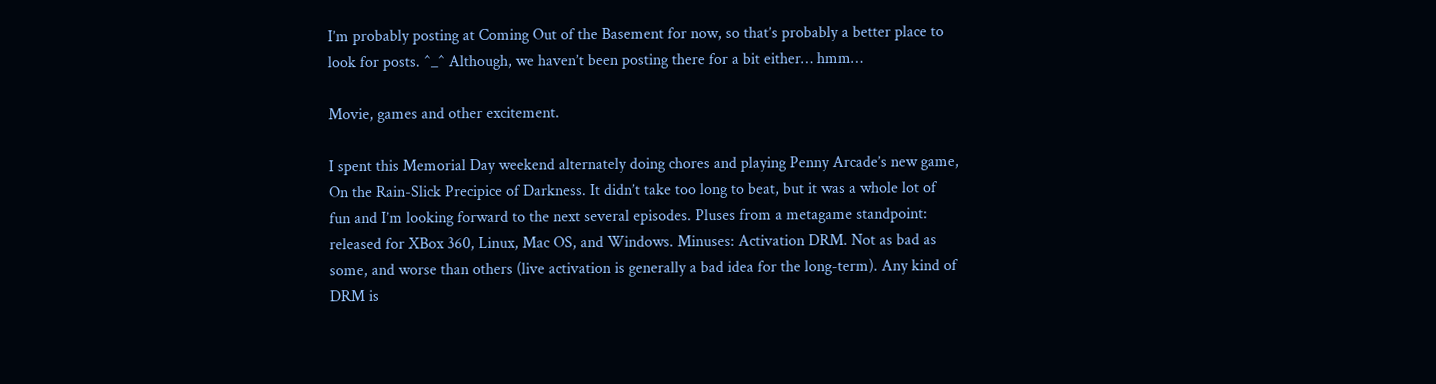I’m probably posting at Coming Out of the Basement for now, so that’s probably a better place to look for posts. ^_^ Although, we haven’t been posting there for a bit either… hmm…

Movie, games and other excitement.

I spent this Memorial Day weekend alternately doing chores and playing Penny Arcade’s new game, On the Rain-Slick Precipice of Darkness. It didn’t take too long to beat, but it was a whole lot of fun and I’m looking forward to the next several episodes. Pluses from a metagame standpoint: released for XBox 360, Linux, Mac OS, and Windows. Minuses: Activation DRM. Not as bad as some, and worse than others (live activation is generally a bad idea for the long-term). Any kind of DRM is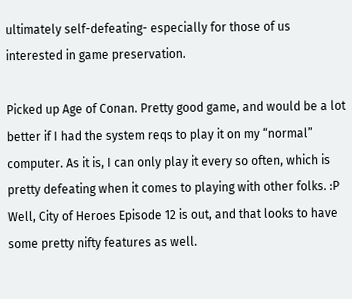ultimately self-defeating- especially for those of us interested in game preservation.

Picked up Age of Conan. Pretty good game, and would be a lot better if I had the system reqs to play it on my “normal” computer. As it is, I can only play it every so often, which is pretty defeating when it comes to playing with other folks. :P Well, City of Heroes Episode 12 is out, and that looks to have some pretty nifty features as well.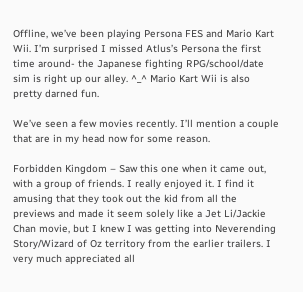Offline, we’ve been playing Persona FES and Mario Kart Wii. I’m surprised I missed Atlus’s Persona the first time around- the Japanese fighting RPG/school/date sim is right up our alley. ^_^ Mario Kart Wii is also pretty darned fun.

We’ve seen a few movies recently. I’ll mention a couple that are in my head now for some reason.

Forbidden Kingdom – Saw this one when it came out, with a group of friends. I really enjoyed it. I find it amusing that they took out the kid from all the previews and made it seem solely like a Jet Li/Jackie Chan movie, but I knew I was getting into Neverending Story/Wizard of Oz territory from the earlier trailers. I very much appreciated all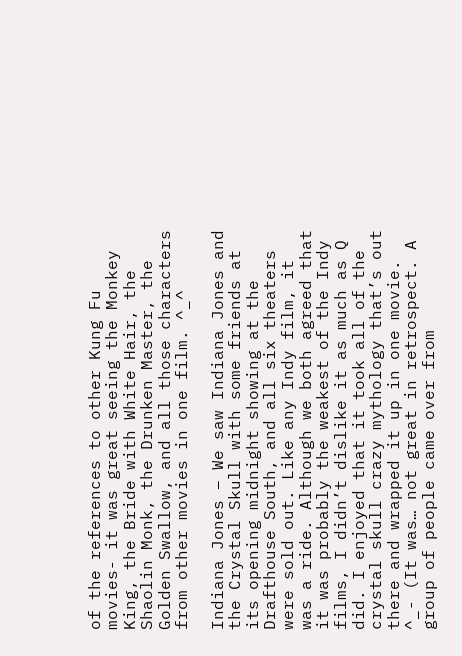of the references to other Kung Fu movies- it was great seeing the Monkey King, the Bride with White Hair, the Shaolin Monk, the Drunken Master, the Golden Swallow, and all those characters from other movies in one film. ^_^

Indiana Jones – We saw Indiana Jones and the Crystal Skull with some friends at its opening midnight showing at the Drafthouse South, and all six theaters were sold out. Like any Indy film, it was a ride. Although we both agreed that it was probably the weakest of the Indy films, I didn’t dislike it as much as Q did. I enjoyed that it took all of the crystal skull crazy mythology that’s out there and wrapped it up in one movie. ^_- (It was… not great in retrospect. A group of people came over from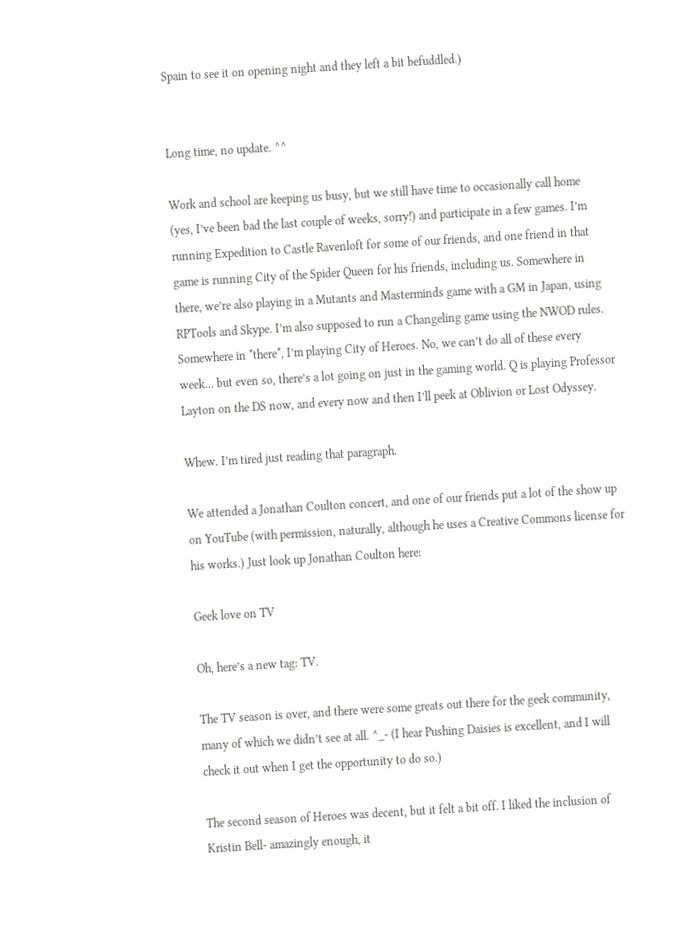Spain to see it on opening night and they left a bit befuddled.)


Long time, no update. ^^

Work and school are keeping us busy, but we still have time to occasionally call home (yes, I’ve been bad the last couple of weeks, sorry!) and participate in a few games. I’m running Expedition to Castle Ravenloft for some of our friends, and one friend in that game is running City of the Spider Queen for his friends, including us. Somewhere in there, we’re also playing in a Mutants and Masterminds game with a GM in Japan, using RPTools and Skype. I’m also supposed to run a Changeling game using the NWOD rules. Somewhere in *there*, I’m playing City of Heroes. No, we can’t do all of these every week… but even so, there’s a lot going on just in the gaming world. Q is playing Professor Layton on the DS now, and every now and then I’ll peek at Oblivion or Lost Odyssey.

Whew. I’m tired just reading that paragraph.

We attended a Jonathan Coulton concert, and one of our friends put a lot of the show up on YouTube (with permission, naturally, although he uses a Creative Commons license for his works.) Just look up Jonathan Coulton here:

Geek love on TV

Oh, here’s a new tag: TV.

The TV season is over, and there were some greats out there for the geek community, many of which we didn’t see at all. ^_- (I hear Pushing Daisies is excellent, and I will check it out when I get the opportunity to do so.)

The second season of Heroes was decent, but it felt a bit off. I liked the inclusion of Kristin Bell- amazingly enough, it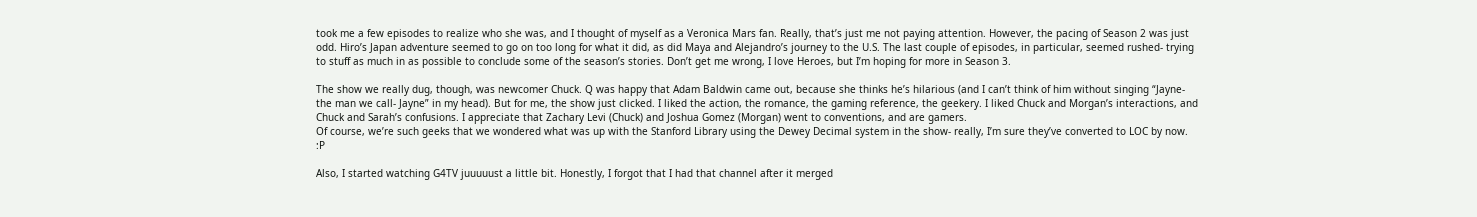took me a few episodes to realize who she was, and I thought of myself as a Veronica Mars fan. Really, that’s just me not paying attention. However, the pacing of Season 2 was just odd. Hiro’s Japan adventure seemed to go on too long for what it did, as did Maya and Alejandro’s journey to the U.S. The last couple of episodes, in particular, seemed rushed- trying to stuff as much in as possible to conclude some of the season’s stories. Don’t get me wrong, I love Heroes, but I’m hoping for more in Season 3.

The show we really dug, though, was newcomer Chuck. Q was happy that Adam Baldwin came out, because she thinks he’s hilarious (and I can’t think of him without singing “Jayne- the man we call- Jayne” in my head). But for me, the show just clicked. I liked the action, the romance, the gaming reference, the geekery. I liked Chuck and Morgan’s interactions, and Chuck and Sarah’s confusions. I appreciate that Zachary Levi (Chuck) and Joshua Gomez (Morgan) went to conventions, and are gamers.
Of course, we’re such geeks that we wondered what was up with the Stanford Library using the Dewey Decimal system in the show- really, I’m sure they’ve converted to LOC by now. :P

Also, I started watching G4TV juuuuust a little bit. Honestly, I forgot that I had that channel after it merged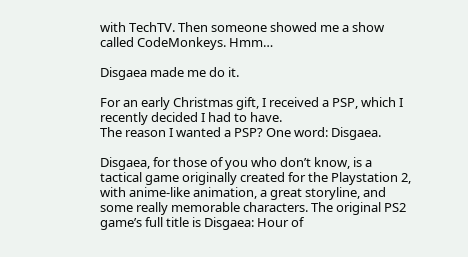with TechTV. Then someone showed me a show called CodeMonkeys. Hmm…

Disgaea made me do it.

For an early Christmas gift, I received a PSP, which I recently decided I had to have.
The reason I wanted a PSP? One word: Disgaea.

Disgaea, for those of you who don’t know, is a tactical game originally created for the Playstation 2, with anime-like animation, a great storyline, and some really memorable characters. The original PS2 game’s full title is Disgaea: Hour of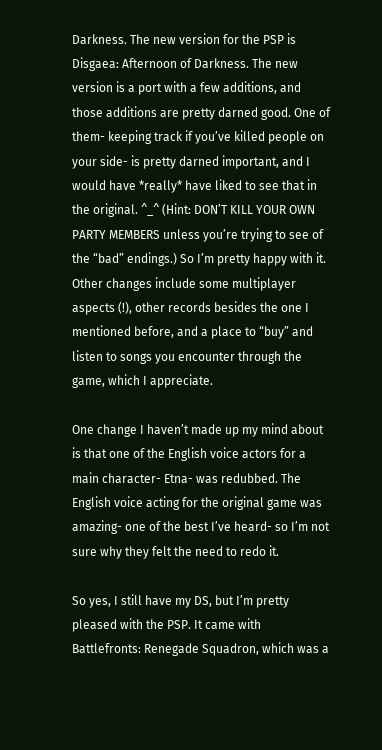Darkness. The new version for the PSP is Disgaea: Afternoon of Darkness. The new version is a port with a few additions, and those additions are pretty darned good. One of them- keeping track if you’ve killed people on your side- is pretty darned important, and I would have *really* have liked to see that in the original. ^_^ (Hint: DON’T KILL YOUR OWN PARTY MEMBERS unless you’re trying to see of the “bad” endings.) So I’m pretty happy with it. Other changes include some multiplayer aspects (!), other records besides the one I mentioned before, and a place to “buy” and listen to songs you encounter through the game, which I appreciate.

One change I haven’t made up my mind about is that one of the English voice actors for a main character- Etna- was redubbed. The English voice acting for the original game was amazing- one of the best I’ve heard- so I’m not sure why they felt the need to redo it.

So yes, I still have my DS, but I’m pretty pleased with the PSP. It came with Battlefronts: Renegade Squadron, which was a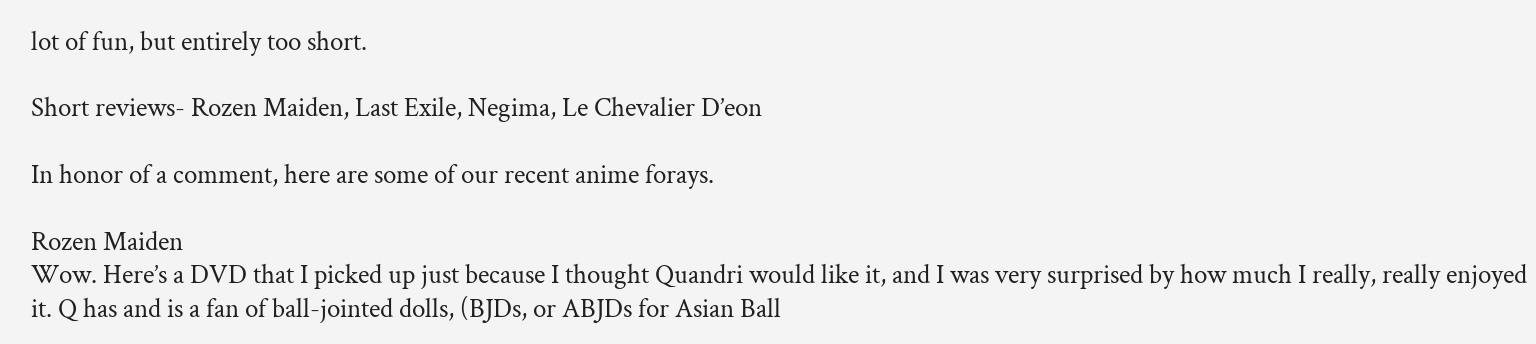lot of fun, but entirely too short.

Short reviews- Rozen Maiden, Last Exile, Negima, Le Chevalier D’eon

In honor of a comment, here are some of our recent anime forays.

Rozen Maiden
Wow. Here’s a DVD that I picked up just because I thought Quandri would like it, and I was very surprised by how much I really, really enjoyed it. Q has and is a fan of ball-jointed dolls, (BJDs, or ABJDs for Asian Ball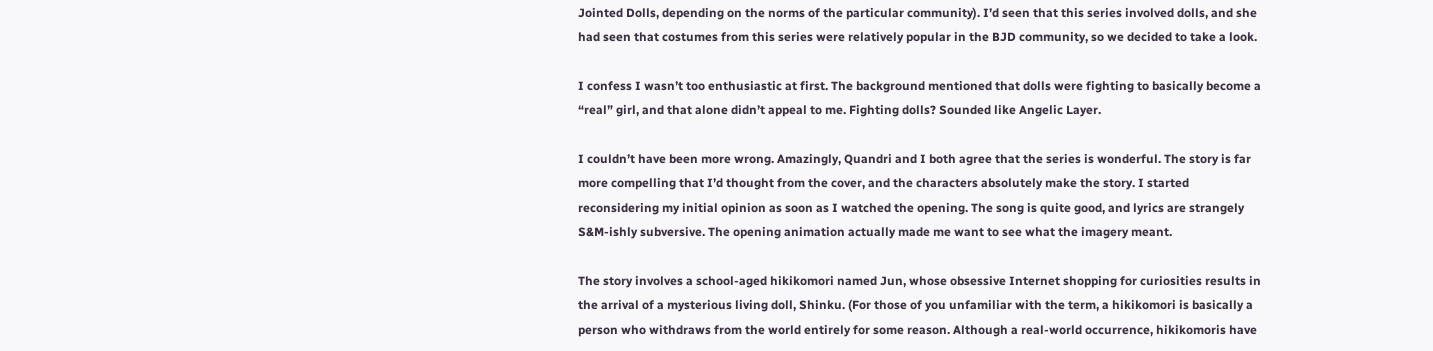Jointed Dolls, depending on the norms of the particular community). I’d seen that this series involved dolls, and she had seen that costumes from this series were relatively popular in the BJD community, so we decided to take a look.

I confess I wasn’t too enthusiastic at first. The background mentioned that dolls were fighting to basically become a “real” girl, and that alone didn’t appeal to me. Fighting dolls? Sounded like Angelic Layer.

I couldn’t have been more wrong. Amazingly, Quandri and I both agree that the series is wonderful. The story is far more compelling that I’d thought from the cover, and the characters absolutely make the story. I started reconsidering my initial opinion as soon as I watched the opening. The song is quite good, and lyrics are strangely S&M-ishly subversive. The opening animation actually made me want to see what the imagery meant.

The story involves a school-aged hikikomori named Jun, whose obsessive Internet shopping for curiosities results in the arrival of a mysterious living doll, Shinku. (For those of you unfamiliar with the term, a hikikomori is basically a person who withdraws from the world entirely for some reason. Although a real-world occurrence, hikikomoris have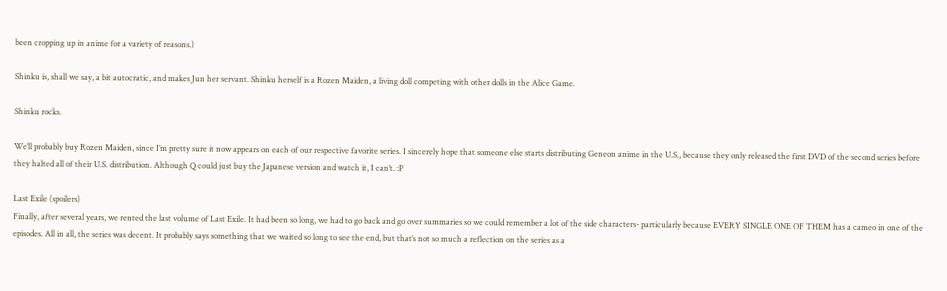been cropping up in anime for a variety of reasons.)

Shinku is, shall we say, a bit autocratic, and makes Jun her servant. Shinku herself is a Rozen Maiden, a living doll competing with other dolls in the Alice Game.

Shinku rocks.

We’ll probably buy Rozen Maiden, since I’m pretty sure it now appears on each of our respective favorite series. I sincerely hope that someone else starts distributing Geneon anime in the U.S., because they only released the first DVD of the second series before they halted all of their U.S. distribution. Although Q could just buy the Japanese version and watch it, I can’t. :P

Last Exile (spoilers)
Finally, after several years, we rented the last volume of Last Exile. It had been so long, we had to go back and go over summaries so we could remember a lot of the side characters- particularly because EVERY SINGLE ONE OF THEM has a cameo in one of the episodes. All in all, the series was decent. It probably says something that we waited so long to see the end, but that’s not so much a reflection on the series as a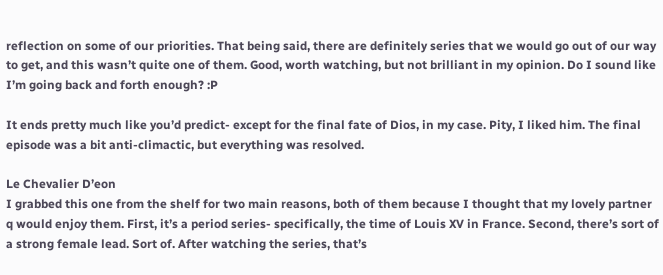reflection on some of our priorities. That being said, there are definitely series that we would go out of our way to get, and this wasn’t quite one of them. Good, worth watching, but not brilliant in my opinion. Do I sound like I’m going back and forth enough? :P

It ends pretty much like you’d predict- except for the final fate of Dios, in my case. Pity, I liked him. The final episode was a bit anti-climactic, but everything was resolved.

Le Chevalier D’eon
I grabbed this one from the shelf for two main reasons, both of them because I thought that my lovely partner q would enjoy them. First, it’s a period series- specifically, the time of Louis XV in France. Second, there’s sort of a strong female lead. Sort of. After watching the series, that’s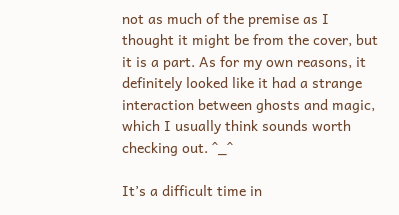not as much of the premise as I thought it might be from the cover, but it is a part. As for my own reasons, it definitely looked like it had a strange interaction between ghosts and magic, which I usually think sounds worth checking out. ^_^

It’s a difficult time in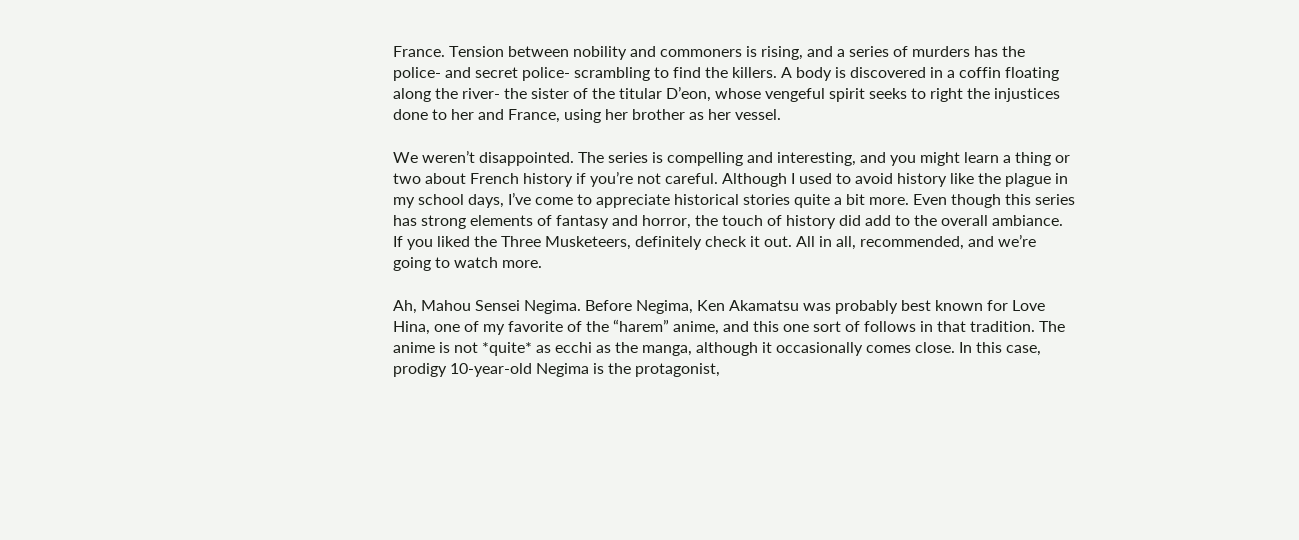France. Tension between nobility and commoners is rising, and a series of murders has the police- and secret police- scrambling to find the killers. A body is discovered in a coffin floating along the river- the sister of the titular D’eon, whose vengeful spirit seeks to right the injustices done to her and France, using her brother as her vessel.

We weren’t disappointed. The series is compelling and interesting, and you might learn a thing or two about French history if you’re not careful. Although I used to avoid history like the plague in my school days, I’ve come to appreciate historical stories quite a bit more. Even though this series has strong elements of fantasy and horror, the touch of history did add to the overall ambiance. If you liked the Three Musketeers, definitely check it out. All in all, recommended, and we’re going to watch more.

Ah, Mahou Sensei Negima. Before Negima, Ken Akamatsu was probably best known for Love Hina, one of my favorite of the “harem” anime, and this one sort of follows in that tradition. The anime is not *quite* as ecchi as the manga, although it occasionally comes close. In this case, prodigy 10-year-old Negima is the protagonist,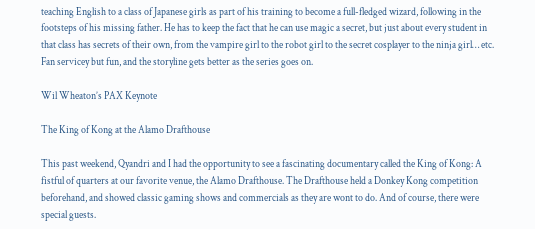teaching English to a class of Japanese girls as part of his training to become a full-fledged wizard, following in the footsteps of his missing father. He has to keep the fact that he can use magic a secret, but just about every student in that class has secrets of their own, from the vampire girl to the robot girl to the secret cosplayer to the ninja girl… etc. Fan servicey but fun, and the storyline gets better as the series goes on.

Wil Wheaton’s PAX Keynote

The King of Kong at the Alamo Drafthouse

This past weekend, Qyandri and I had the opportunity to see a fascinating documentary called the King of Kong: A fistful of quarters at our favorite venue, the Alamo Drafthouse. The Drafthouse held a Donkey Kong competition beforehand, and showed classic gaming shows and commercials as they are wont to do. And of course, there were special guests.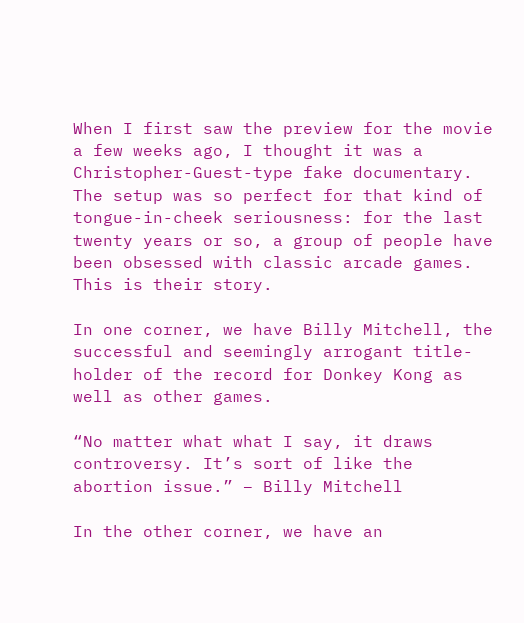When I first saw the preview for the movie a few weeks ago, I thought it was a Christopher-Guest-type fake documentary. The setup was so perfect for that kind of tongue-in-cheek seriousness: for the last twenty years or so, a group of people have been obsessed with classic arcade games. This is their story.

In one corner, we have Billy Mitchell, the successful and seemingly arrogant title-holder of the record for Donkey Kong as well as other games.

“No matter what what I say, it draws controversy. It’s sort of like the abortion issue.” – Billy Mitchell

In the other corner, we have an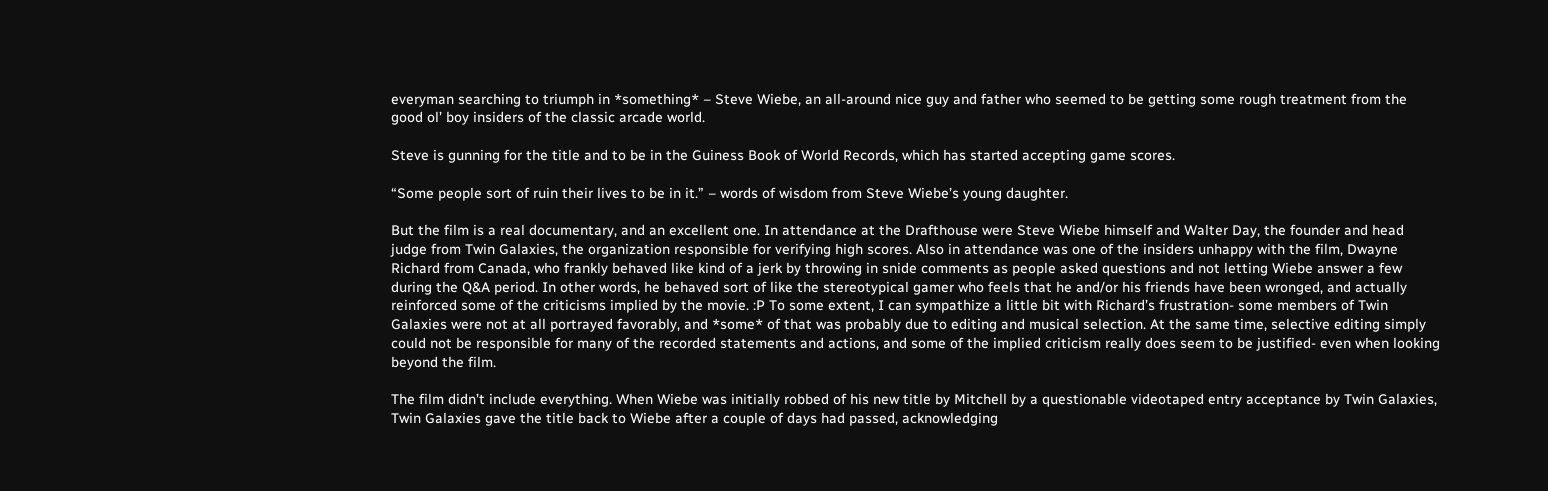everyman searching to triumph in *something* – Steve Wiebe, an all-around nice guy and father who seemed to be getting some rough treatment from the good ol’ boy insiders of the classic arcade world.

Steve is gunning for the title and to be in the Guiness Book of World Records, which has started accepting game scores.

“Some people sort of ruin their lives to be in it.” – words of wisdom from Steve Wiebe’s young daughter.

But the film is a real documentary, and an excellent one. In attendance at the Drafthouse were Steve Wiebe himself and Walter Day, the founder and head judge from Twin Galaxies, the organization responsible for verifying high scores. Also in attendance was one of the insiders unhappy with the film, Dwayne Richard from Canada, who frankly behaved like kind of a jerk by throwing in snide comments as people asked questions and not letting Wiebe answer a few during the Q&A period. In other words, he behaved sort of like the stereotypical gamer who feels that he and/or his friends have been wronged, and actually reinforced some of the criticisms implied by the movie. :P To some extent, I can sympathize a little bit with Richard’s frustration- some members of Twin Galaxies were not at all portrayed favorably, and *some* of that was probably due to editing and musical selection. At the same time, selective editing simply could not be responsible for many of the recorded statements and actions, and some of the implied criticism really does seem to be justified- even when looking beyond the film.

The film didn’t include everything. When Wiebe was initially robbed of his new title by Mitchell by a questionable videotaped entry acceptance by Twin Galaxies, Twin Galaxies gave the title back to Wiebe after a couple of days had passed, acknowledging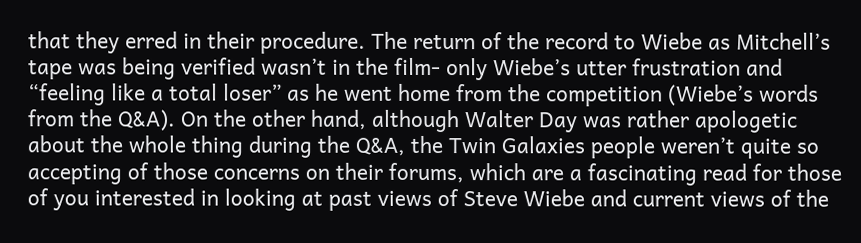that they erred in their procedure. The return of the record to Wiebe as Mitchell’s tape was being verified wasn’t in the film- only Wiebe’s utter frustration and “feeling like a total loser” as he went home from the competition (Wiebe’s words from the Q&A). On the other hand, although Walter Day was rather apologetic about the whole thing during the Q&A, the Twin Galaxies people weren’t quite so accepting of those concerns on their forums, which are a fascinating read for those of you interested in looking at past views of Steve Wiebe and current views of the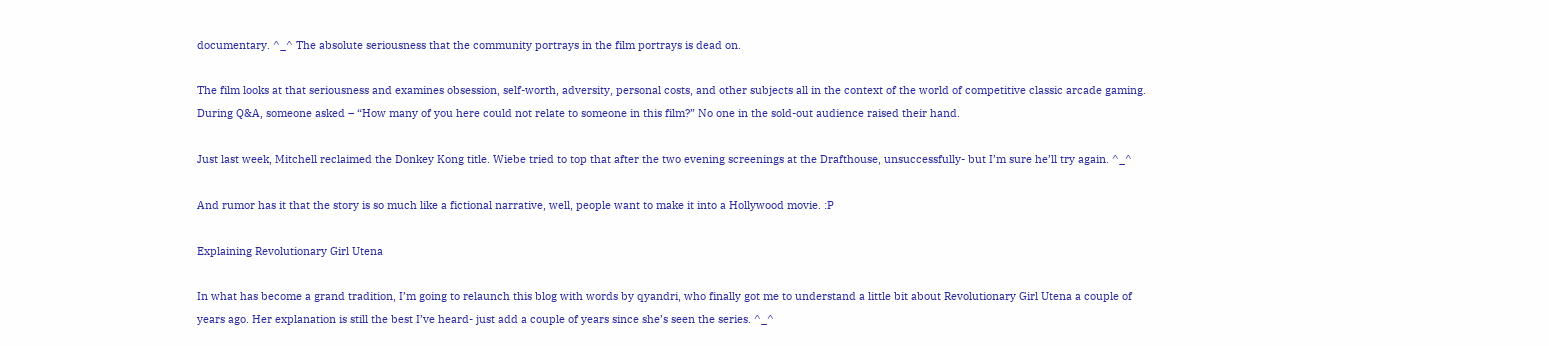documentary. ^_^ The absolute seriousness that the community portrays in the film portrays is dead on.

The film looks at that seriousness and examines obsession, self-worth, adversity, personal costs, and other subjects all in the context of the world of competitive classic arcade gaming. During Q&A, someone asked – “How many of you here could not relate to someone in this film?” No one in the sold-out audience raised their hand.

Just last week, Mitchell reclaimed the Donkey Kong title. Wiebe tried to top that after the two evening screenings at the Drafthouse, unsuccessfully- but I’m sure he’ll try again. ^_^

And rumor has it that the story is so much like a fictional narrative, well, people want to make it into a Hollywood movie. :P

Explaining Revolutionary Girl Utena

In what has become a grand tradition, I’m going to relaunch this blog with words by qyandri, who finally got me to understand a little bit about Revolutionary Girl Utena a couple of years ago. Her explanation is still the best I’ve heard- just add a couple of years since she’s seen the series. ^_^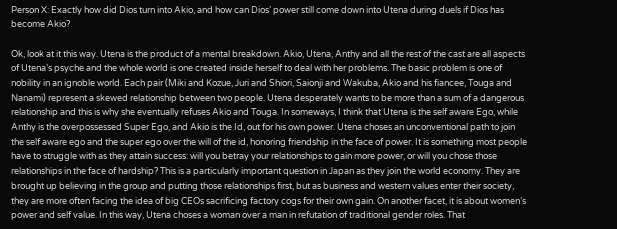Person X: Exactly how did Dios turn into Akio, and how can Dios’ power still come down into Utena during duels if Dios has become Akio?

Ok, look at it this way. Utena is the product of a mental breakdown. Akio, Utena, Anthy and all the rest of the cast are all aspects of Utena’s psyche and the whole world is one created inside herself to deal with her problems. The basic problem is one of nobility in an ignoble world. Each pair (Miki and Kozue, Juri and Shiori, Saionji and Wakuba, Akio and his fiancee, Touga and Nanami) represent a skewed relationship between two people. Utena desperately wants to be more than a sum of a dangerous relationship and this is why she eventually refuses Akio and Touga. In someways, I think that Utena is the self aware Ego, while Anthy is the overpossessed Super Ego, and Akio is the Id, out for his own power. Utena choses an unconventional path to join the self aware ego and the super ego over the will of the id, honoring friendship in the face of power. It is something most people have to struggle with as they attain success: will you betray your relationships to gain more power, or will you chose those relationships in the face of hardship? This is a particularly important question in Japan as they join the world economy. They are brought up believing in the group and putting those relationships first, but as business and western values enter their society, they are more often facing the idea of big CEOs sacrificing factory cogs for their own gain. On another facet, it is about women’s power and self value. In this way, Utena choses a woman over a man in refutation of traditional gender roles. That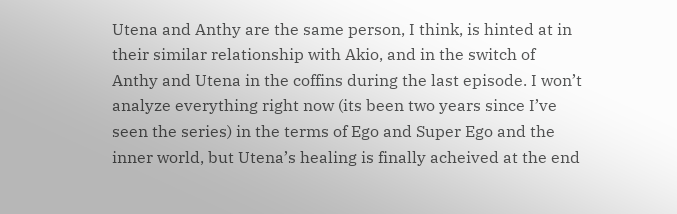Utena and Anthy are the same person, I think, is hinted at in their similar relationship with Akio, and in the switch of Anthy and Utena in the coffins during the last episode. I won’t analyze everything right now (its been two years since I’ve seen the series) in the terms of Ego and Super Ego and the inner world, but Utena’s healing is finally acheived at the end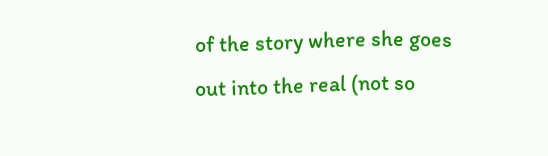of the story where she goes out into the real (not so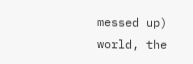messed up) world, the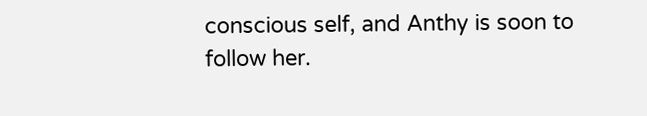conscious self, and Anthy is soon to follow her.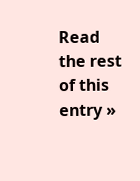Read the rest of this entry »